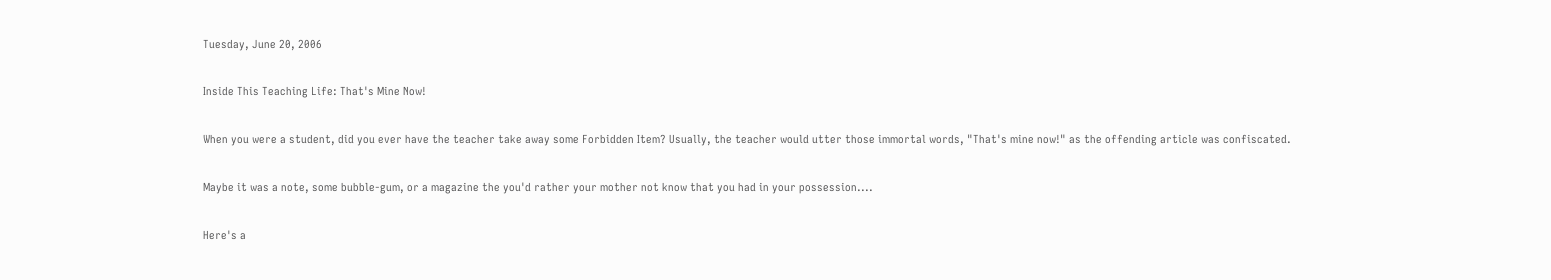Tuesday, June 20, 2006

Inside This Teaching Life: That's Mine Now!

When you were a student, did you ever have the teacher take away some Forbidden Item? Usually, the teacher would utter those immortal words, "That's mine now!" as the offending article was confiscated.

Maybe it was a note, some bubble-gum, or a magazine the you'd rather your mother not know that you had in your possession....

Here's a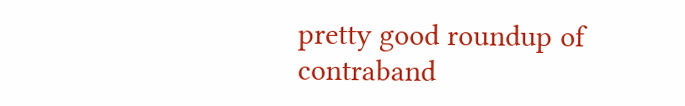pretty good roundup of contraband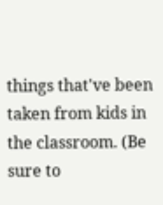things that've been taken from kids in the classroom. (Be sure to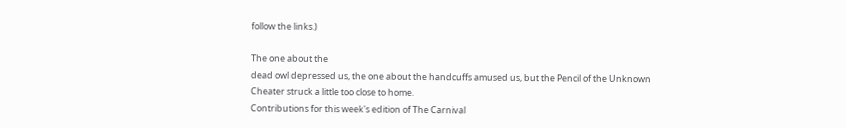follow the links.)

The one about the
dead owl depressed us, the one about the handcuffs amused us, but the Pencil of the Unknown Cheater struck a little too close to home.
Contributions for this week's edition of The Carnival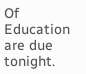Of Education are due tonight.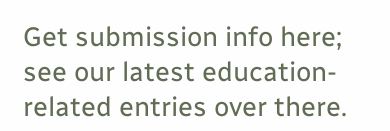Get submission info here; see our latest education-related entries over there.